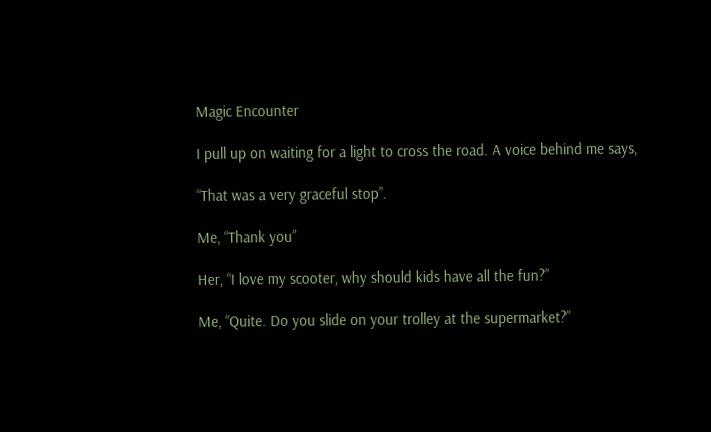Magic Encounter

I pull up on waiting for a light to cross the road. A voice behind me says,

“That was a very graceful stop”.

Me, “Thank you”

Her, “I love my scooter, why should kids have all the fun?”

Me, “Quite. Do you slide on your trolley at the supermarket?”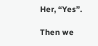Her, “Yes”.

Then we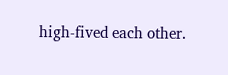high-fived each other.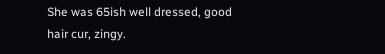She was 65ish well dressed, good hair cur, zingy.